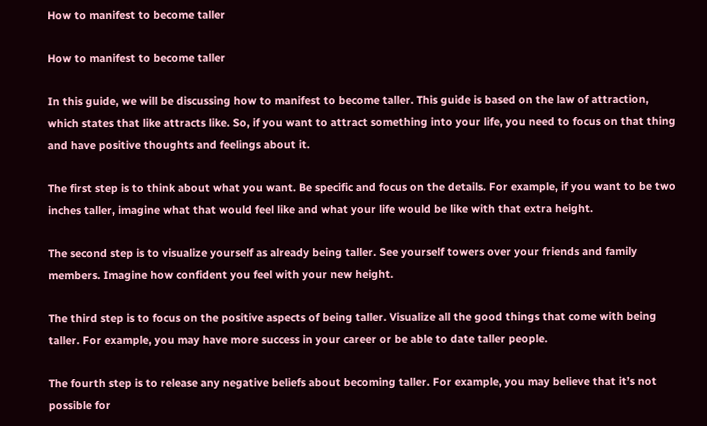How to manifest to become taller

How to manifest to become taller

In this guide, we will be discussing how to manifest to become taller. This guide is based on the law of attraction, which states that like attracts like. So, if you want to attract something into your life, you need to focus on that thing and have positive thoughts and feelings about it.

The first step is to think about what you want. Be specific and focus on the details. For example, if you want to be two inches taller, imagine what that would feel like and what your life would be like with that extra height.

The second step is to visualize yourself as already being taller. See yourself towers over your friends and family members. Imagine how confident you feel with your new height.

The third step is to focus on the positive aspects of being taller. Visualize all the good things that come with being taller. For example, you may have more success in your career or be able to date taller people.

The fourth step is to release any negative beliefs about becoming taller. For example, you may believe that it’s not possible for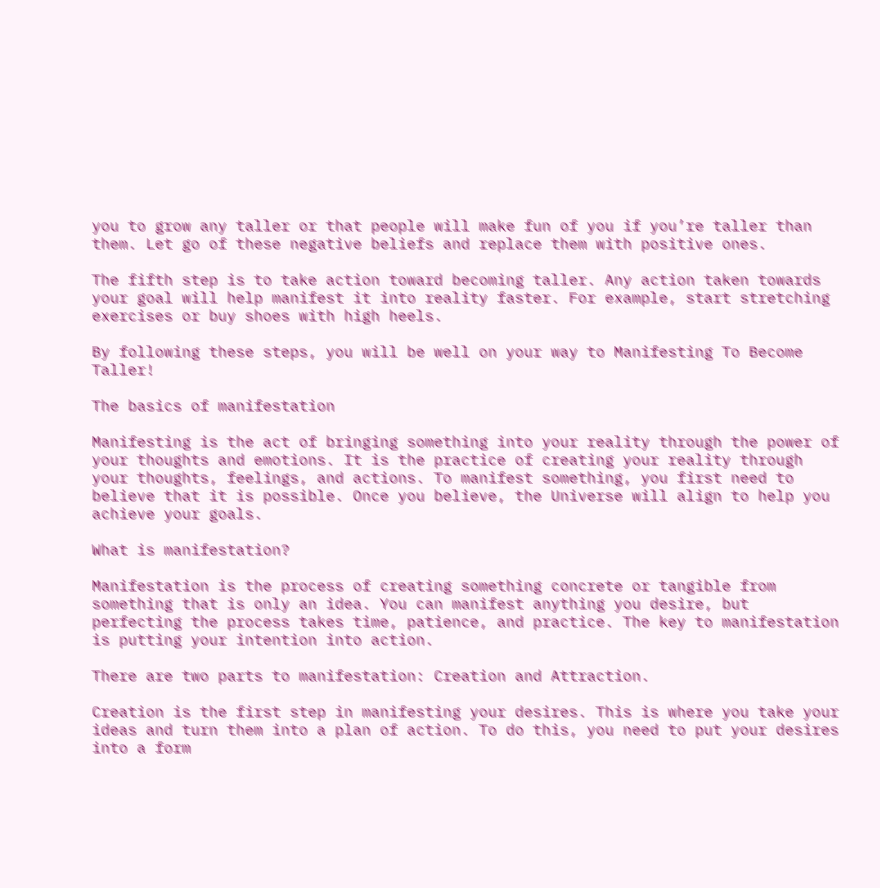you to grow any taller or that people will make fun of you if you’re taller than them. Let go of these negative beliefs and replace them with positive ones.

The fifth step is to take action toward becoming taller. Any action taken towards your goal will help manifest it into reality faster. For example, start stretching exercises or buy shoes with high heels.

By following these steps, you will be well on your way to Manifesting To Become Taller!

The basics of manifestation

Manifesting is the act of bringing something into your reality through the power of your thoughts and emotions. It is the practice of creating your reality through your thoughts, feelings, and actions. To manifest something, you first need to believe that it is possible. Once you believe, the Universe will align to help you achieve your goals.

What is manifestation?

Manifestation is the process of creating something concrete or tangible from something that is only an idea. You can manifest anything you desire, but perfecting the process takes time, patience, and practice. The key to manifestation is putting your intention into action.

There are two parts to manifestation: Creation and Attraction.

Creation is the first step in manifesting your desires. This is where you take your ideas and turn them into a plan of action. To do this, you need to put your desires into a form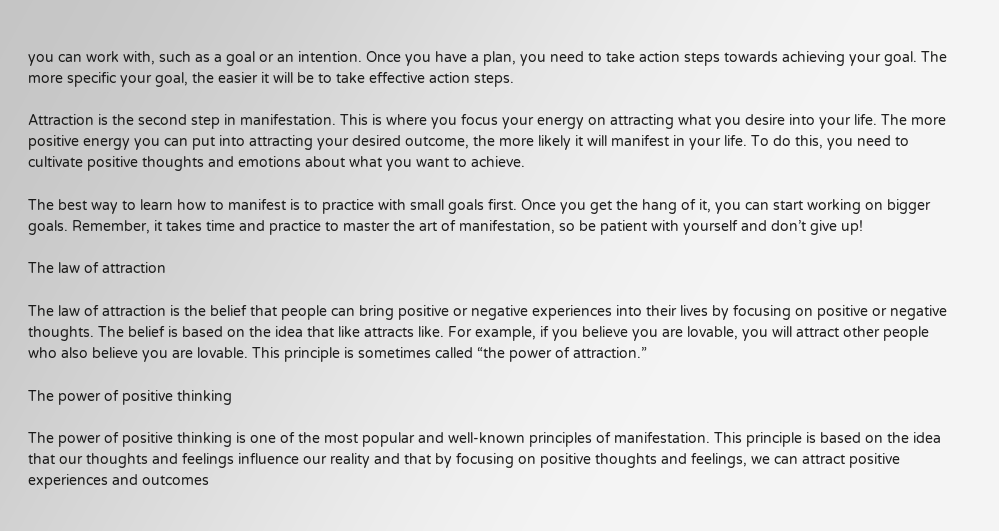you can work with, such as a goal or an intention. Once you have a plan, you need to take action steps towards achieving your goal. The more specific your goal, the easier it will be to take effective action steps.

Attraction is the second step in manifestation. This is where you focus your energy on attracting what you desire into your life. The more positive energy you can put into attracting your desired outcome, the more likely it will manifest in your life. To do this, you need to cultivate positive thoughts and emotions about what you want to achieve.

The best way to learn how to manifest is to practice with small goals first. Once you get the hang of it, you can start working on bigger goals. Remember, it takes time and practice to master the art of manifestation, so be patient with yourself and don’t give up!

The law of attraction

The law of attraction is the belief that people can bring positive or negative experiences into their lives by focusing on positive or negative thoughts. The belief is based on the idea that like attracts like. For example, if you believe you are lovable, you will attract other people who also believe you are lovable. This principle is sometimes called “the power of attraction.”

The power of positive thinking

The power of positive thinking is one of the most popular and well-known principles of manifestation. This principle is based on the idea that our thoughts and feelings influence our reality and that by focusing on positive thoughts and feelings, we can attract positive experiences and outcomes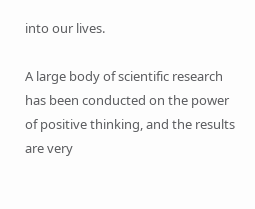into our lives.

A large body of scientific research has been conducted on the power of positive thinking, and the results are very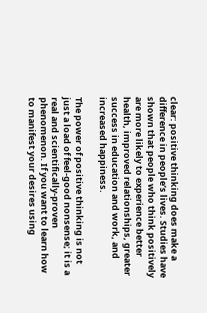clear: positive thinking does make a difference in people’s lives. Studies have shown that people who think positively are more likely to experience better health, improved relationships, greater success in education and work, and increased happiness.

The power of positive thinking is not just a load of feel-good nonsense; it is a real and scientifically-proven phenomenon. If you want to learn how to manifest your desires using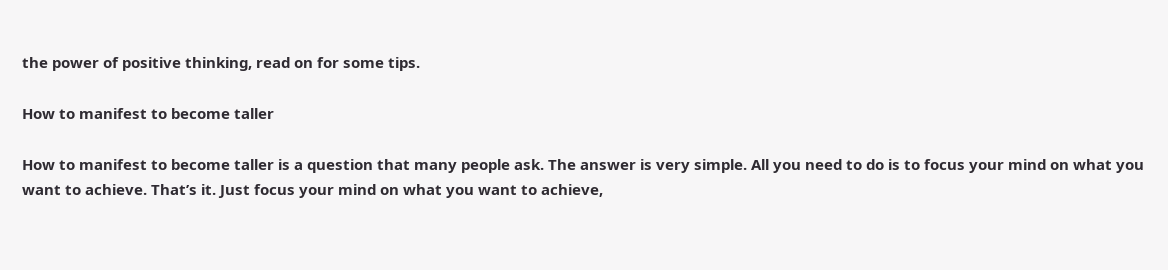the power of positive thinking, read on for some tips.

How to manifest to become taller

How to manifest to become taller is a question that many people ask. The answer is very simple. All you need to do is to focus your mind on what you want to achieve. That’s it. Just focus your mind on what you want to achieve,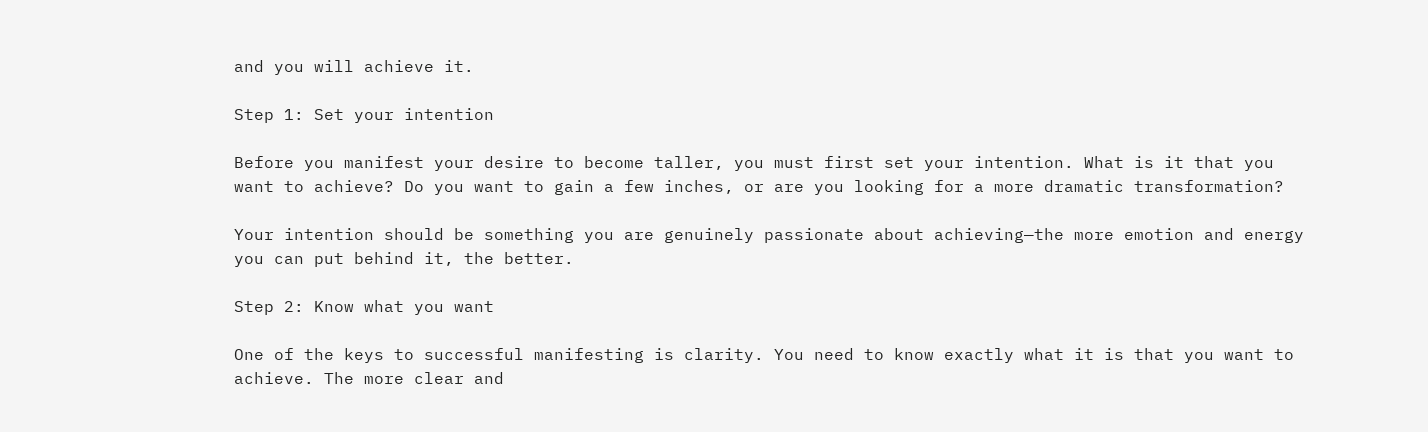and you will achieve it.

Step 1: Set your intention

Before you manifest your desire to become taller, you must first set your intention. What is it that you want to achieve? Do you want to gain a few inches, or are you looking for a more dramatic transformation?

Your intention should be something you are genuinely passionate about achieving—the more emotion and energy you can put behind it, the better.

Step 2: Know what you want

One of the keys to successful manifesting is clarity. You need to know exactly what it is that you want to achieve. The more clear and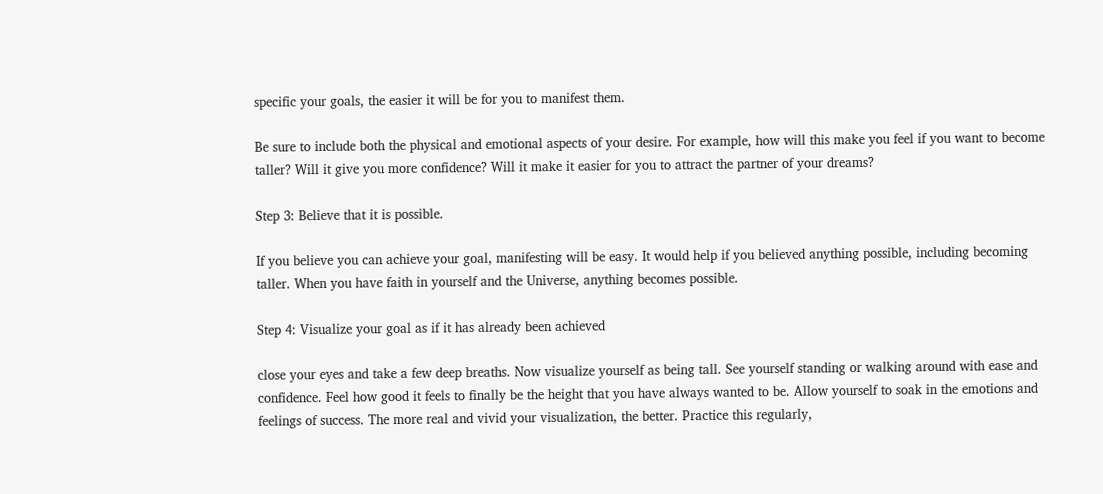specific your goals, the easier it will be for you to manifest them.

Be sure to include both the physical and emotional aspects of your desire. For example, how will this make you feel if you want to become taller? Will it give you more confidence? Will it make it easier for you to attract the partner of your dreams?

Step 3: Believe that it is possible.

If you believe you can achieve your goal, manifesting will be easy. It would help if you believed anything possible, including becoming taller. When you have faith in yourself and the Universe, anything becomes possible.

Step 4: Visualize your goal as if it has already been achieved

close your eyes and take a few deep breaths. Now visualize yourself as being tall. See yourself standing or walking around with ease and confidence. Feel how good it feels to finally be the height that you have always wanted to be. Allow yourself to soak in the emotions and feelings of success. The more real and vivid your visualization, the better. Practice this regularly,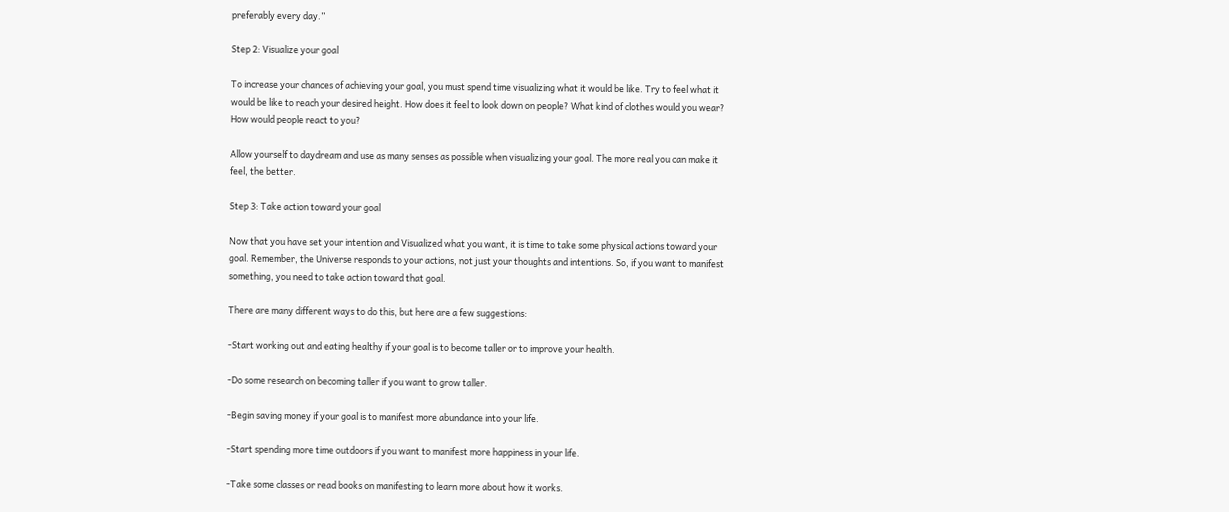preferably every day.”

Step 2: Visualize your goal

To increase your chances of achieving your goal, you must spend time visualizing what it would be like. Try to feel what it would be like to reach your desired height. How does it feel to look down on people? What kind of clothes would you wear? How would people react to you?

Allow yourself to daydream and use as many senses as possible when visualizing your goal. The more real you can make it feel, the better.

Step 3: Take action toward your goal

Now that you have set your intention and Visualized what you want, it is time to take some physical actions toward your goal. Remember, the Universe responds to your actions, not just your thoughts and intentions. So, if you want to manifest something, you need to take action toward that goal.

There are many different ways to do this, but here are a few suggestions:

-Start working out and eating healthy if your goal is to become taller or to improve your health.

-Do some research on becoming taller if you want to grow taller.

-Begin saving money if your goal is to manifest more abundance into your life.

-Start spending more time outdoors if you want to manifest more happiness in your life.

-Take some classes or read books on manifesting to learn more about how it works.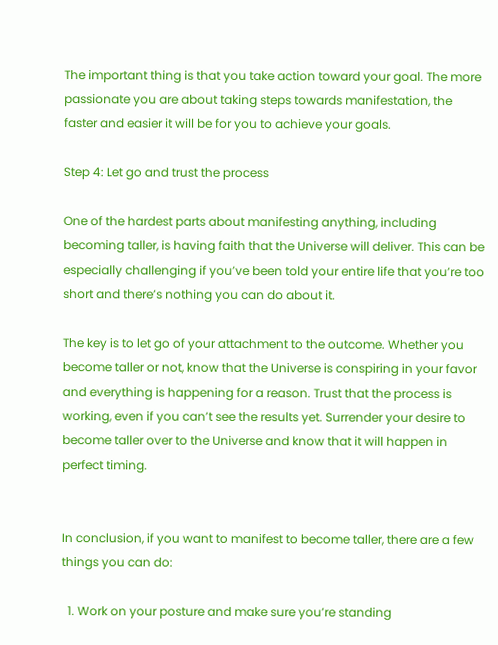The important thing is that you take action toward your goal. The more passionate you are about taking steps towards manifestation, the faster and easier it will be for you to achieve your goals.

Step 4: Let go and trust the process

One of the hardest parts about manifesting anything, including becoming taller, is having faith that the Universe will deliver. This can be especially challenging if you’ve been told your entire life that you’re too short and there’s nothing you can do about it.

The key is to let go of your attachment to the outcome. Whether you become taller or not, know that the Universe is conspiring in your favor and everything is happening for a reason. Trust that the process is working, even if you can’t see the results yet. Surrender your desire to become taller over to the Universe and know that it will happen in perfect timing.


In conclusion, if you want to manifest to become taller, there are a few things you can do:

  1. Work on your posture and make sure you’re standing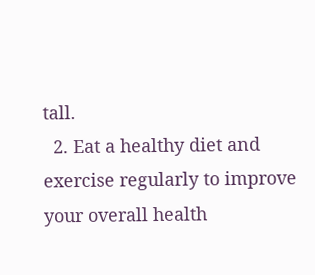tall.
  2. Eat a healthy diet and exercise regularly to improve your overall health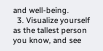and well-being.
  3. Visualize yourself as the tallest person you know, and see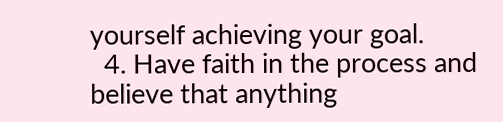yourself achieving your goal.
  4. Have faith in the process and believe that anything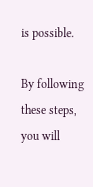is possible.

By following these steps, you will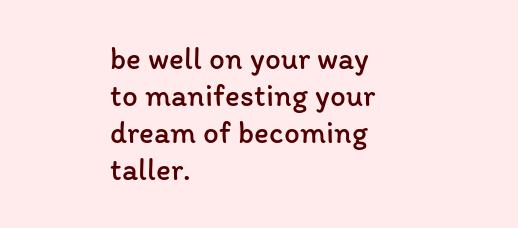be well on your way to manifesting your dream of becoming taller.